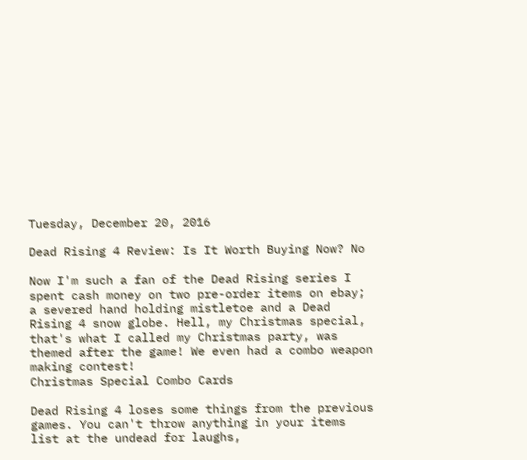Tuesday, December 20, 2016

Dead Rising 4 Review: Is It Worth Buying Now? No

Now I'm such a fan of the Dead Rising series I spent cash money on two pre-order items on ebay; a severed hand holding mistletoe and a Dead Rising 4 snow globe. Hell, my Christmas special, that's what I called my Christmas party, was themed after the game! We even had a combo weapon making contest!
Christmas Special Combo Cards

Dead Rising 4 loses some things from the previous games. You can't throw anything in your items list at the undead for laughs,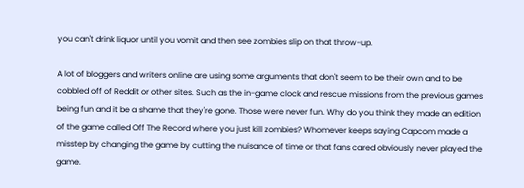you can't drink liquor until you vomit and then see zombies slip on that throw-up.

A lot of bloggers and writers online are using some arguments that don't seem to be their own and to be cobbled off of Reddit or other sites. Such as the in-game clock and rescue missions from the previous games being fun and it be a shame that they're gone. Those were never fun. Why do you think they made an edition of the game called Off The Record where you just kill zombies? Whomever keeps saying Capcom made a misstep by changing the game by cutting the nuisance of time or that fans cared obviously never played the game.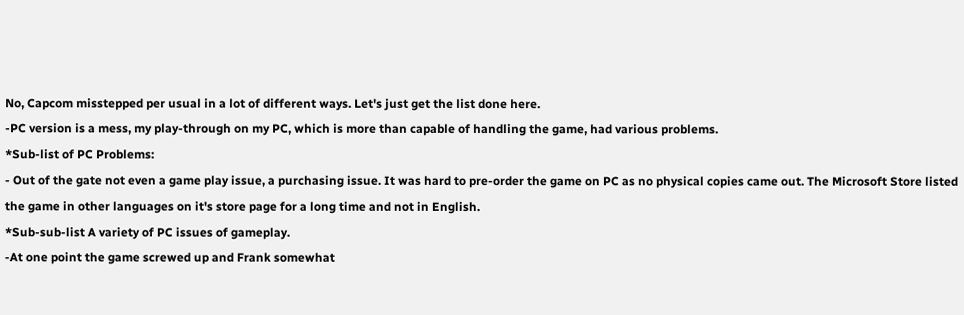No, Capcom misstepped per usual in a lot of different ways. Let's just get the list done here.
-PC version is a mess, my play-through on my PC, which is more than capable of handling the game, had various problems.
*Sub-list of PC Problems:
- Out of the gate not even a game play issue, a purchasing issue. It was hard to pre-order the game on PC as no physical copies came out. The Microsoft Store listed the game in other languages on it's store page for a long time and not in English.
*Sub-sub-list A variety of PC issues of gameplay.
-At one point the game screwed up and Frank somewhat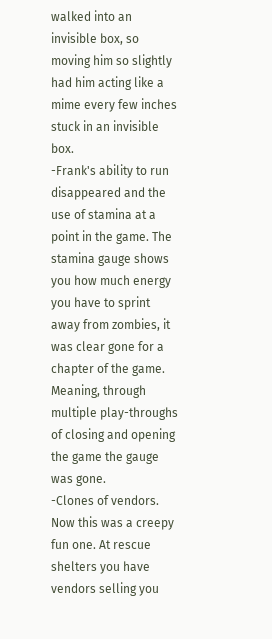walked into an invisible box, so moving him so slightly had him acting like a mime every few inches stuck in an invisible box.
-Frank's ability to run disappeared and the use of stamina at a point in the game. The stamina gauge shows you how much energy you have to sprint away from zombies, it was clear gone for a chapter of the game. Meaning, through multiple play-throughs of closing and opening the game the gauge was gone.
-Clones of vendors. Now this was a creepy fun one. At rescue shelters you have vendors selling you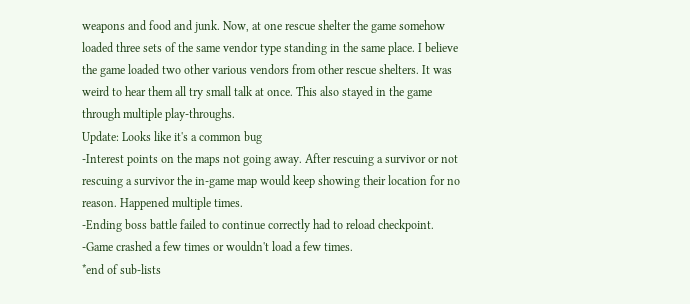weapons and food and junk. Now, at one rescue shelter the game somehow loaded three sets of the same vendor type standing in the same place. I believe the game loaded two other various vendors from other rescue shelters. It was weird to hear them all try small talk at once. This also stayed in the game through multiple play-throughs.
Update: Looks like it's a common bug
-Interest points on the maps not going away. After rescuing a survivor or not rescuing a survivor the in-game map would keep showing their location for no reason. Happened multiple times.
-Ending boss battle failed to continue correctly had to reload checkpoint.
-Game crashed a few times or wouldn't load a few times.
*end of sub-lists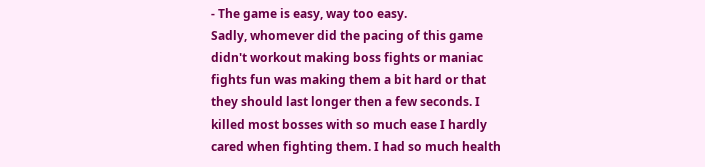- The game is easy, way too easy.
Sadly, whomever did the pacing of this game didn't workout making boss fights or maniac fights fun was making them a bit hard or that they should last longer then a few seconds. I killed most bosses with so much ease I hardly cared when fighting them. I had so much health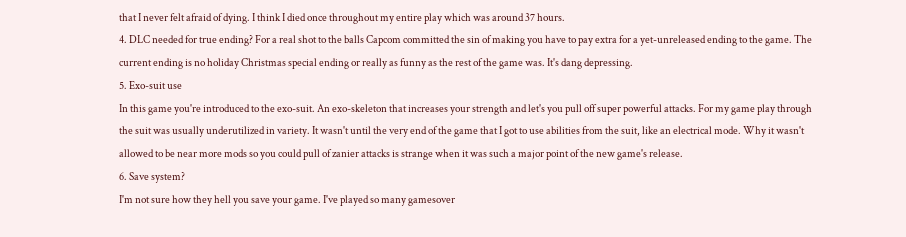that I never felt afraid of dying. I think I died once throughout my entire play which was around 37 hours.
4. DLC needed for true ending? For a real shot to the balls Capcom committed the sin of making you have to pay extra for a yet-unreleased ending to the game. The current ending is no holiday Christmas special ending or really as funny as the rest of the game was. It's dang depressing.
5. Exo-suit use
In this game you're introduced to the exo-suit. An exo-skeleton that increases your strength and let's you pull off super powerful attacks. For my game play through the suit was usually underutilized in variety. It wasn't until the very end of the game that I got to use abilities from the suit, like an electrical mode. Why it wasn't allowed to be near more mods so you could pull of zanier attacks is strange when it was such a major point of the new game's release.
6. Save system?
I'm not sure how they hell you save your game. I've played so many gamesover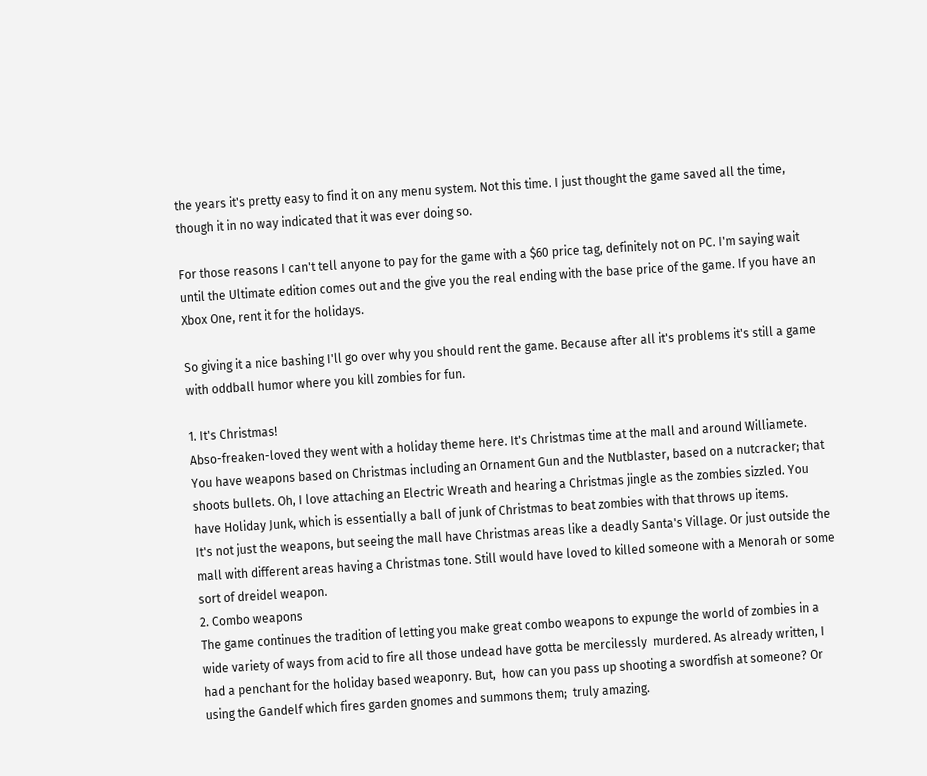the years it's pretty easy to find it on any menu system. Not this time. I just thought the game saved all the time, though it in no way indicated that it was ever doing so.

For those reasons I can't tell anyone to pay for the game with a $60 price tag, definitely not on PC. I'm saying wait until the Ultimate edition comes out and the give you the real ending with the base price of the game. If you have an Xbox One, rent it for the holidays.

So giving it a nice bashing I'll go over why you should rent the game. Because after all it's problems it's still a game with oddball humor where you kill zombies for fun.

1. It's Christmas!
Abso-freaken-loved they went with a holiday theme here. It's Christmas time at the mall and around Williamete. You have weapons based on Christmas including an Ornament Gun and the Nutblaster, based on a nutcracker; that shoots bullets. Oh, I love attaching an Electric Wreath and hearing a Christmas jingle as the zombies sizzled. You have Holiday Junk, which is essentially a ball of junk of Christmas to beat zombies with that throws up items.
It's not just the weapons, but seeing the mall have Christmas areas like a deadly Santa's Village. Or just outside the mall with different areas having a Christmas tone. Still would have loved to killed someone with a Menorah or some sort of dreidel weapon.
2. Combo weapons
The game continues the tradition of letting you make great combo weapons to expunge the world of zombies in a wide variety of ways from acid to fire all those undead have gotta be mercilessly  murdered. As already written, I had a penchant for the holiday based weaponry. But,  how can you pass up shooting a swordfish at someone? Or using the Gandelf which fires garden gnomes and summons them;  truly amazing.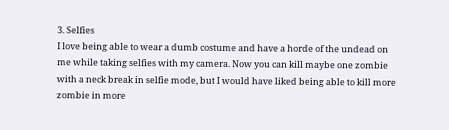3. Selfies
I love being able to wear a dumb costume and have a horde of the undead on me while taking selfies with my camera. Now you can kill maybe one zombie with a neck break in selfie mode, but I would have liked being able to kill more zombie in more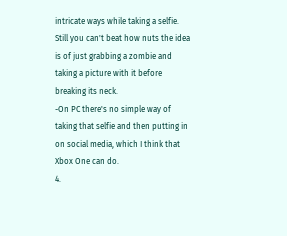intricate ways while taking a selfie. Still you can't beat how nuts the idea is of just grabbing a zombie and taking a picture with it before breaking its neck.
-On PC there's no simple way of taking that selfie and then putting in on social media, which I think that Xbox One can do.
4.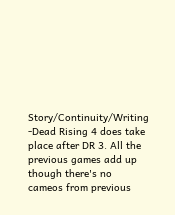Story/Continuity/Writing
-Dead Rising 4 does take place after DR 3. All the previous games add up though there's no cameos from previous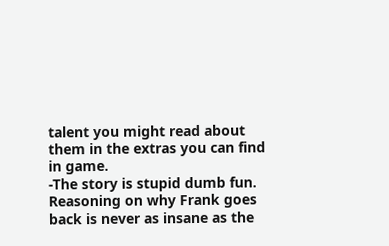talent you might read about them in the extras you can find in game.
-The story is stupid dumb fun. Reasoning on why Frank goes back is never as insane as the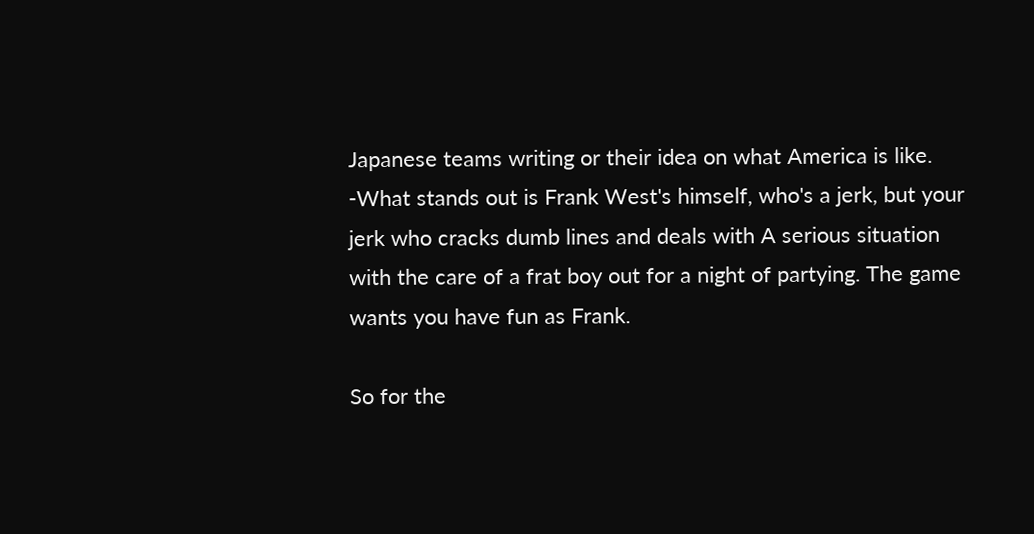Japanese teams writing or their idea on what America is like.
-What stands out is Frank West's himself, who's a jerk, but your jerk who cracks dumb lines and deals with A serious situation with the care of a frat boy out for a night of partying. The game wants you have fun as Frank.

So for the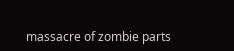massacre of zombie parts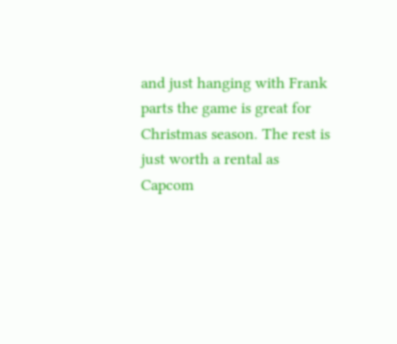and just hanging with Frank parts the game is great for Christmas season. The rest is just worth a rental as Capcom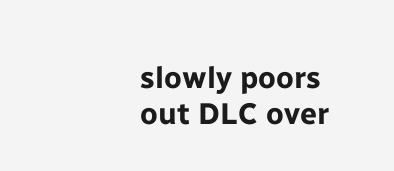slowly poors out DLC over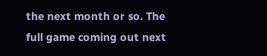the next month or so. The full game coming out next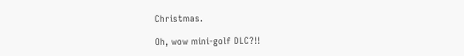Christmas.

Oh, wow mini-golf DLC?!!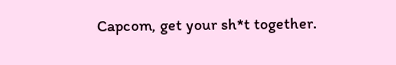Capcom, get your sh*t together.